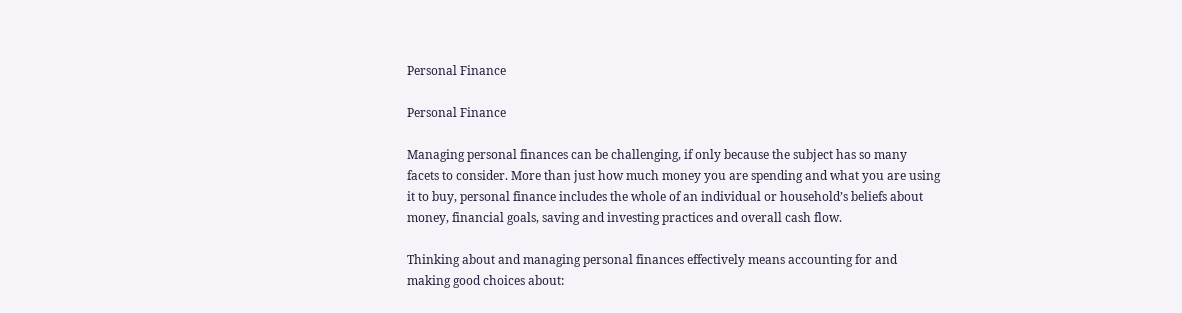Personal Finance

Personal Finance

Managing personal finances can be challenging, if only because the subject has so many facets to consider. More than just how much money you are spending and what you are using it to buy, personal finance includes the whole of an individual or household’s beliefs about money, financial goals, saving and investing practices and overall cash flow.

Thinking about and managing personal finances effectively means accounting for and making good choices about: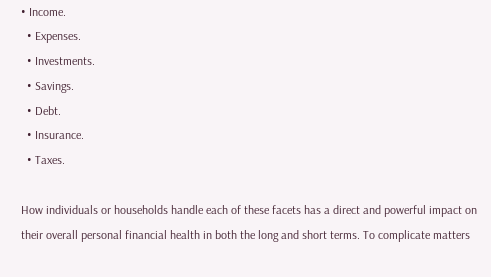• Income.
  • Expenses.
  • Investments.
  • Savings.
  • Debt.
  • Insurance.
  • Taxes.

How individuals or households handle each of these facets has a direct and powerful impact on their overall personal financial health in both the long and short terms. To complicate matters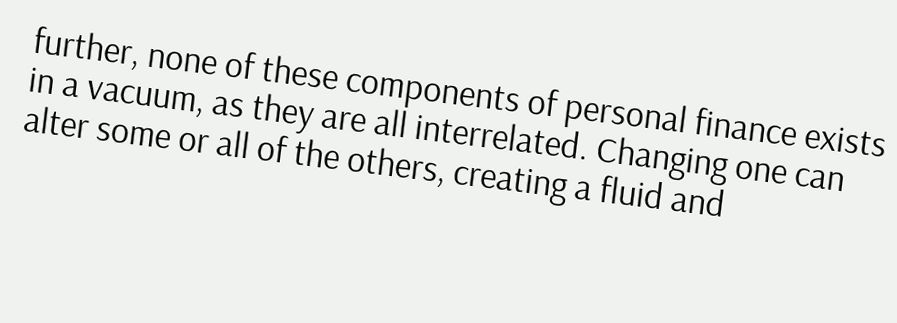further, none of these components of personal finance exists in a vacuum, as they are all interrelated. Changing one can alter some or all of the others, creating a fluid and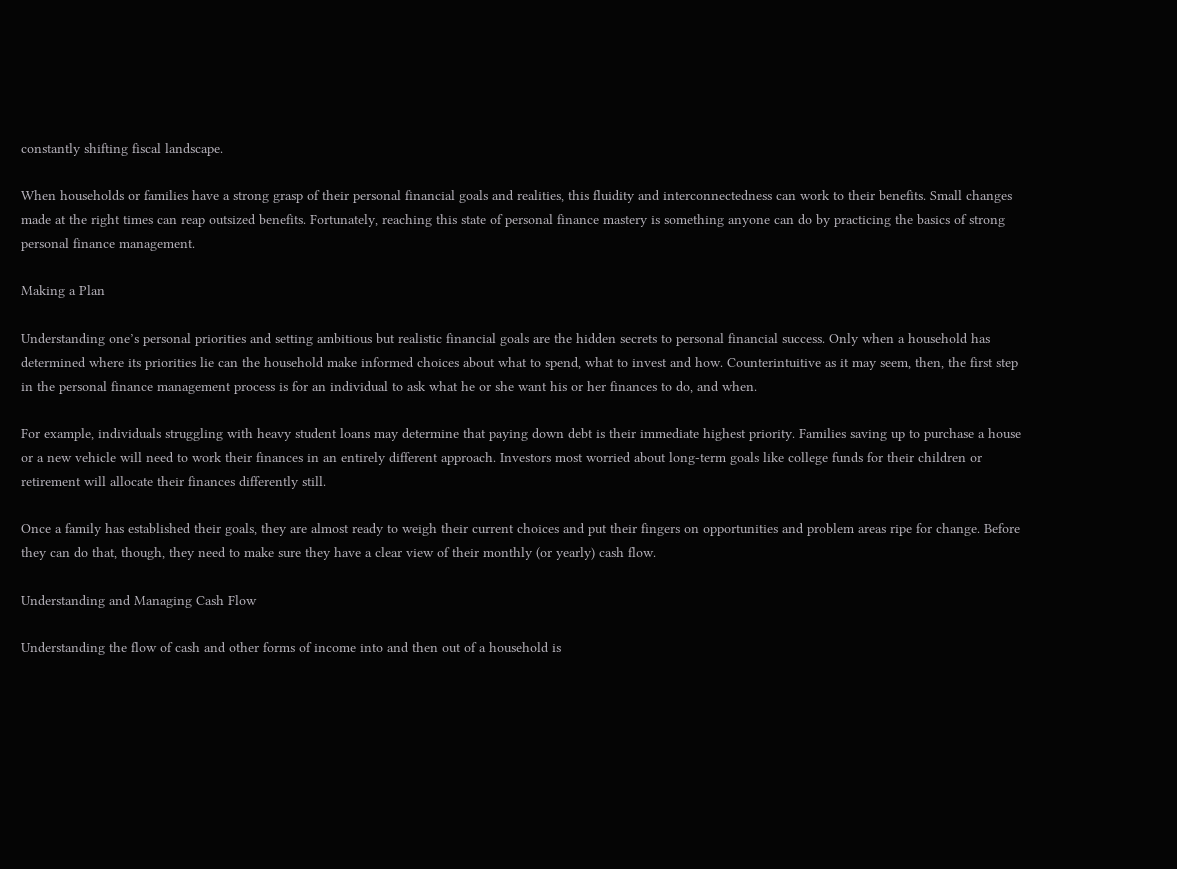constantly shifting fiscal landscape.

When households or families have a strong grasp of their personal financial goals and realities, this fluidity and interconnectedness can work to their benefits. Small changes made at the right times can reap outsized benefits. Fortunately, reaching this state of personal finance mastery is something anyone can do by practicing the basics of strong personal finance management.

Making a Plan

Understanding one’s personal priorities and setting ambitious but realistic financial goals are the hidden secrets to personal financial success. Only when a household has determined where its priorities lie can the household make informed choices about what to spend, what to invest and how. Counterintuitive as it may seem, then, the first step in the personal finance management process is for an individual to ask what he or she want his or her finances to do, and when.

For example, individuals struggling with heavy student loans may determine that paying down debt is their immediate highest priority. Families saving up to purchase a house or a new vehicle will need to work their finances in an entirely different approach. Investors most worried about long-term goals like college funds for their children or retirement will allocate their finances differently still.

Once a family has established their goals, they are almost ready to weigh their current choices and put their fingers on opportunities and problem areas ripe for change. Before they can do that, though, they need to make sure they have a clear view of their monthly (or yearly) cash flow.

Understanding and Managing Cash Flow

Understanding the flow of cash and other forms of income into and then out of a household is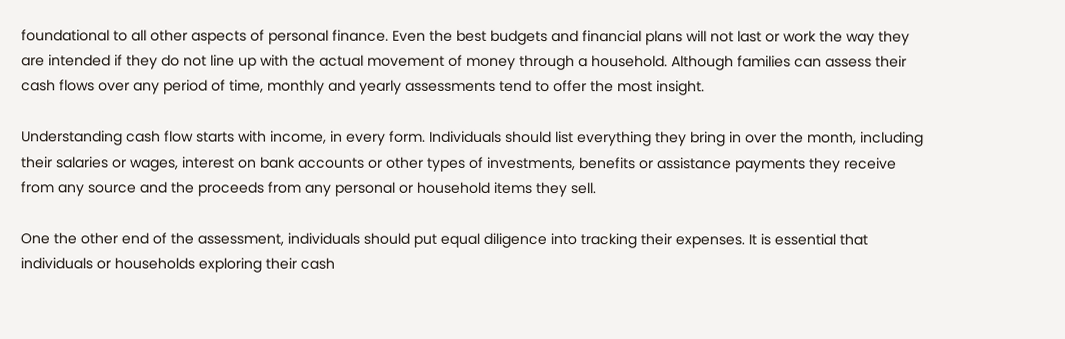foundational to all other aspects of personal finance. Even the best budgets and financial plans will not last or work the way they are intended if they do not line up with the actual movement of money through a household. Although families can assess their cash flows over any period of time, monthly and yearly assessments tend to offer the most insight.

Understanding cash flow starts with income, in every form. Individuals should list everything they bring in over the month, including their salaries or wages, interest on bank accounts or other types of investments, benefits or assistance payments they receive from any source and the proceeds from any personal or household items they sell.

One the other end of the assessment, individuals should put equal diligence into tracking their expenses. It is essential that individuals or households exploring their cash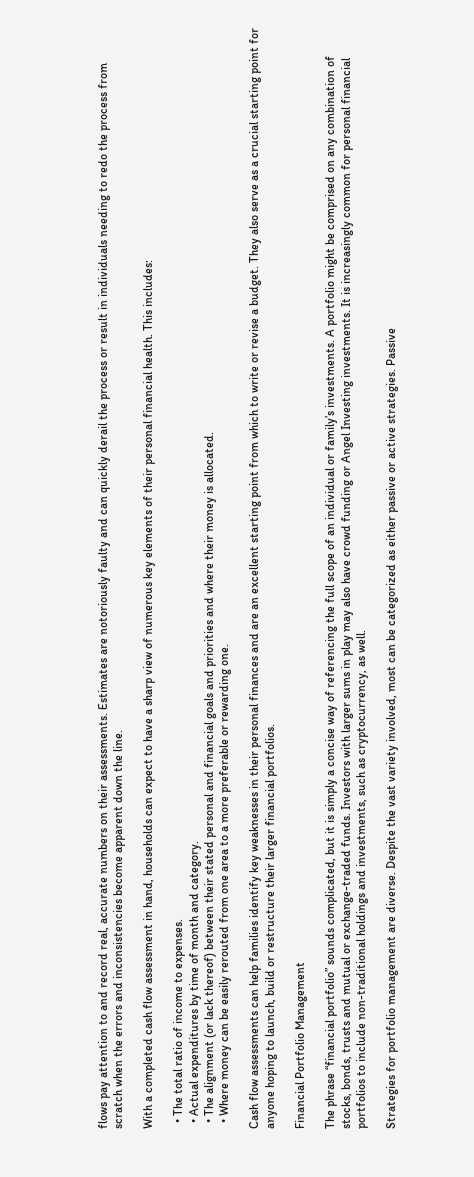flows pay attention to and record real, accurate numbers on their assessments. Estimates are notoriously faulty and can quickly derail the process or result in individuals needing to redo the process from scratch when the errors and inconsistencies become apparent down the line.

With a completed cash flow assessment in hand, households can expect to have a sharp view of numerous key elements of their personal financial health. This includes:

  • The total ratio of income to expenses.
  • Actual expenditures by time of month and category.
  • The alignment (or lack thereof) between their stated personal and financial goals and priorities and where their money is allocated.
  • Where money can be easily rerouted from one area to a more preferable or rewarding one.

Cash flow assessments can help families identify key weaknesses in their personal finances and are an excellent starting point from which to write or revise a budget. They also serve as a crucial starting point for anyone hoping to launch, build or restructure their larger financial portfolios.

Financial Portfolio Management

The phrase “financial portfolio” sounds complicated, but it is simply a concise way of referencing the full scope of an individual or family’s investments. A portfolio might be comprised on any combination of stocks, bonds, trusts and mutual or exchange-traded funds. Investors with larger sums in play may also have crowd funding or Angel Investing investments. It is increasingly common for personal financial portfolios to include non-traditional holdings and investments, such as cryptocurrency, as well.

Strategies for portfolio management are diverse. Despite the vast variety involved, most can be categorized as either passive or active strategies. Passive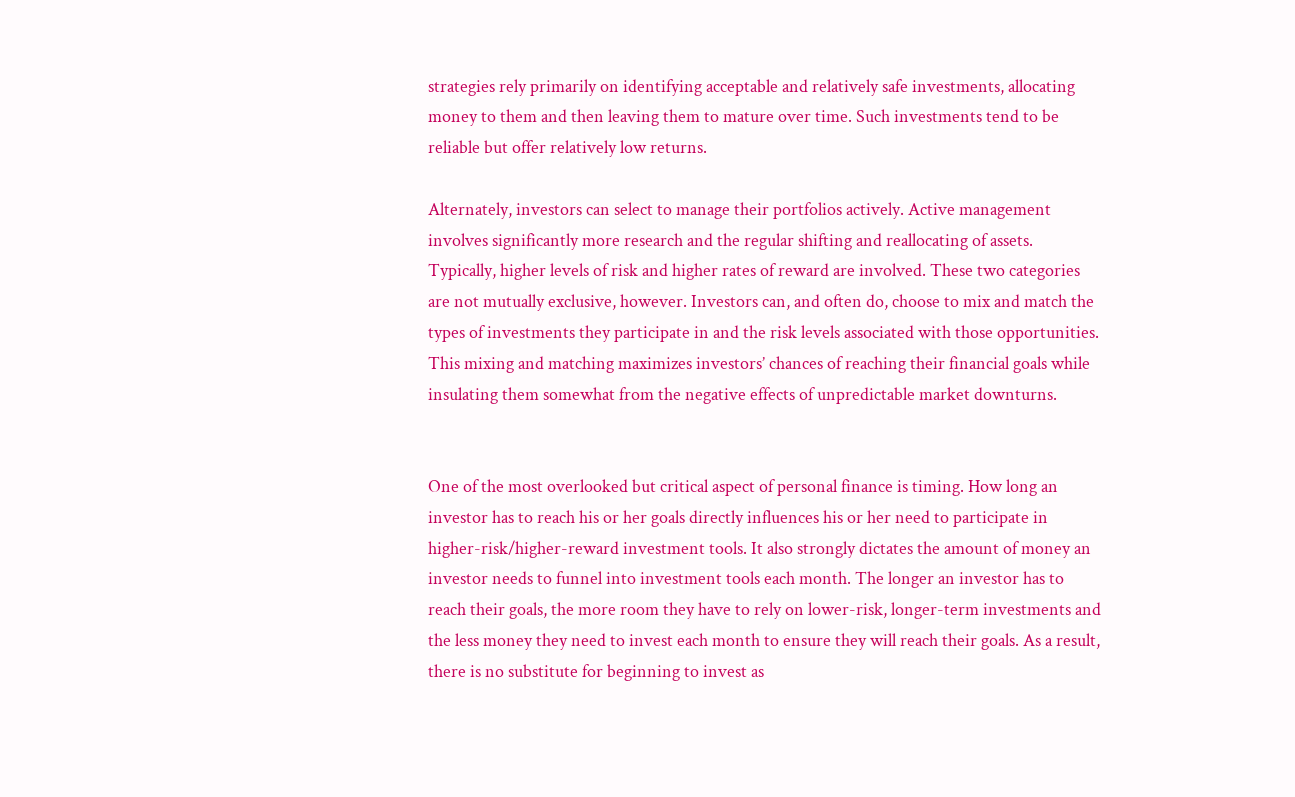strategies rely primarily on identifying acceptable and relatively safe investments, allocating money to them and then leaving them to mature over time. Such investments tend to be reliable but offer relatively low returns.

Alternately, investors can select to manage their portfolios actively. Active management involves significantly more research and the regular shifting and reallocating of assets. Typically, higher levels of risk and higher rates of reward are involved. These two categories are not mutually exclusive, however. Investors can, and often do, choose to mix and match the types of investments they participate in and the risk levels associated with those opportunities. This mixing and matching maximizes investors’ chances of reaching their financial goals while insulating them somewhat from the negative effects of unpredictable market downturns.


One of the most overlooked but critical aspect of personal finance is timing. How long an investor has to reach his or her goals directly influences his or her need to participate in higher-risk/higher-reward investment tools. It also strongly dictates the amount of money an investor needs to funnel into investment tools each month. The longer an investor has to reach their goals, the more room they have to rely on lower-risk, longer-term investments and the less money they need to invest each month to ensure they will reach their goals. As a result, there is no substitute for beginning to invest as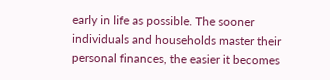early in life as possible. The sooner individuals and households master their personal finances, the easier it becomes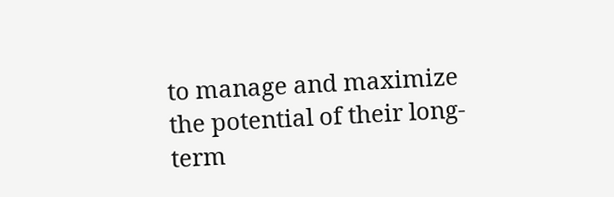to manage and maximize the potential of their long-term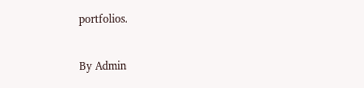portfolios.

By Admin